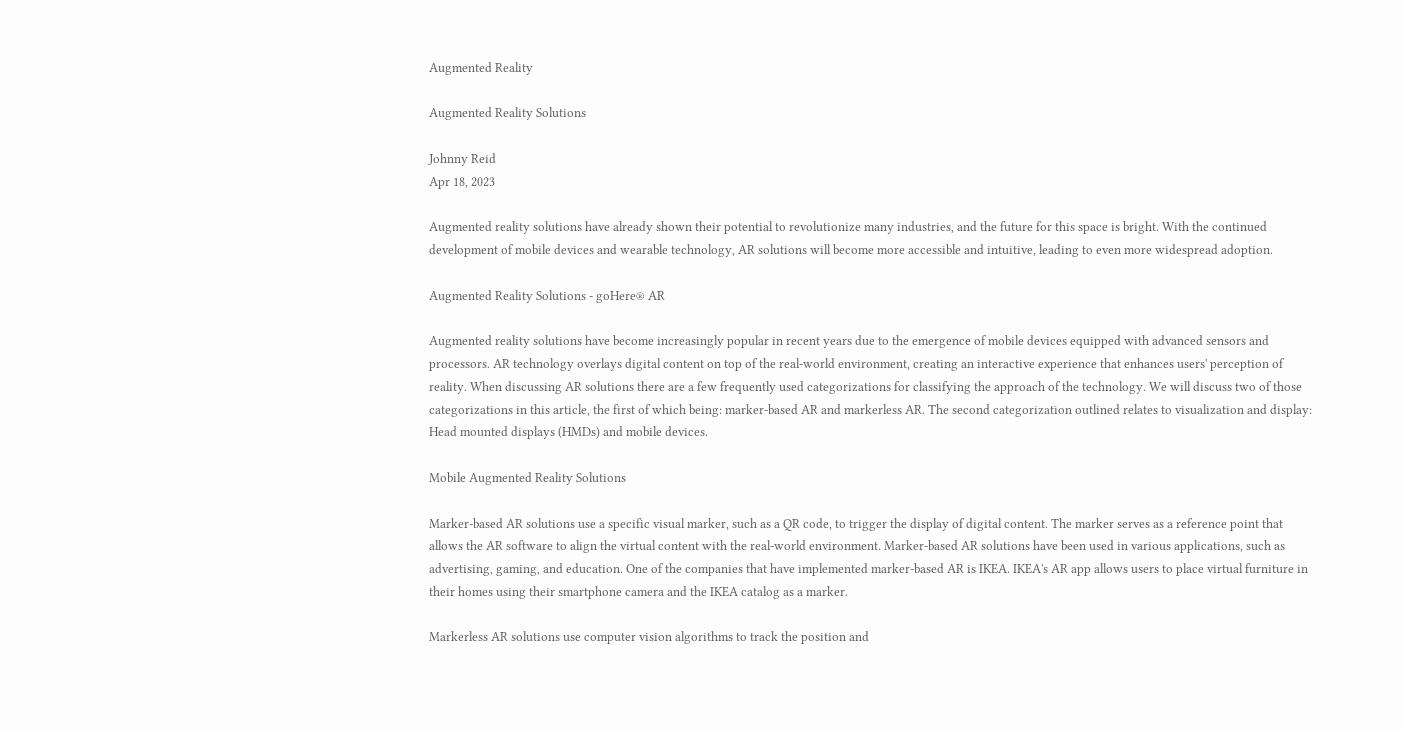Augmented Reality

Augmented Reality Solutions

Johnny Reid
Apr 18, 2023

Augmented reality solutions have already shown their potential to revolutionize many industries, and the future for this space is bright. With the continued development of mobile devices and wearable technology, AR solutions will become more accessible and intuitive, leading to even more widespread adoption.

Augmented Reality Solutions - goHere® AR

Augmented reality solutions have become increasingly popular in recent years due to the emergence of mobile devices equipped with advanced sensors and processors. AR technology overlays digital content on top of the real-world environment, creating an interactive experience that enhances users' perception of reality. When discussing AR solutions there are a few frequently used categorizations for classifying the approach of the technology. We will discuss two of those categorizations in this article, the first of which being: marker-based AR and markerless AR. The second categorization outlined relates to visualization and display: Head mounted displays (HMDs) and mobile devices.

Mobile Augmented Reality Solutions

Marker-based AR solutions use a specific visual marker, such as a QR code, to trigger the display of digital content. The marker serves as a reference point that allows the AR software to align the virtual content with the real-world environment. Marker-based AR solutions have been used in various applications, such as advertising, gaming, and education. One of the companies that have implemented marker-based AR is IKEA. IKEA's AR app allows users to place virtual furniture in their homes using their smartphone camera and the IKEA catalog as a marker.

Markerless AR solutions use computer vision algorithms to track the position and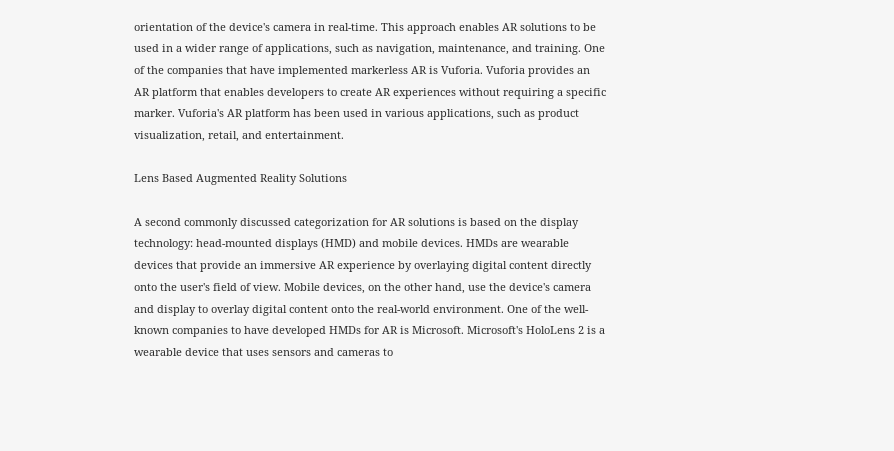orientation of the device's camera in real-time. This approach enables AR solutions to be used in a wider range of applications, such as navigation, maintenance, and training. One of the companies that have implemented markerless AR is Vuforia. Vuforia provides an AR platform that enables developers to create AR experiences without requiring a specific marker. Vuforia's AR platform has been used in various applications, such as product visualization, retail, and entertainment.

Lens Based Augmented Reality Solutions

A second commonly discussed categorization for AR solutions is based on the display technology: head-mounted displays (HMD) and mobile devices. HMDs are wearable devices that provide an immersive AR experience by overlaying digital content directly onto the user's field of view. Mobile devices, on the other hand, use the device's camera and display to overlay digital content onto the real-world environment. One of the well-known companies to have developed HMDs for AR is Microsoft. Microsoft's HoloLens 2 is a wearable device that uses sensors and cameras to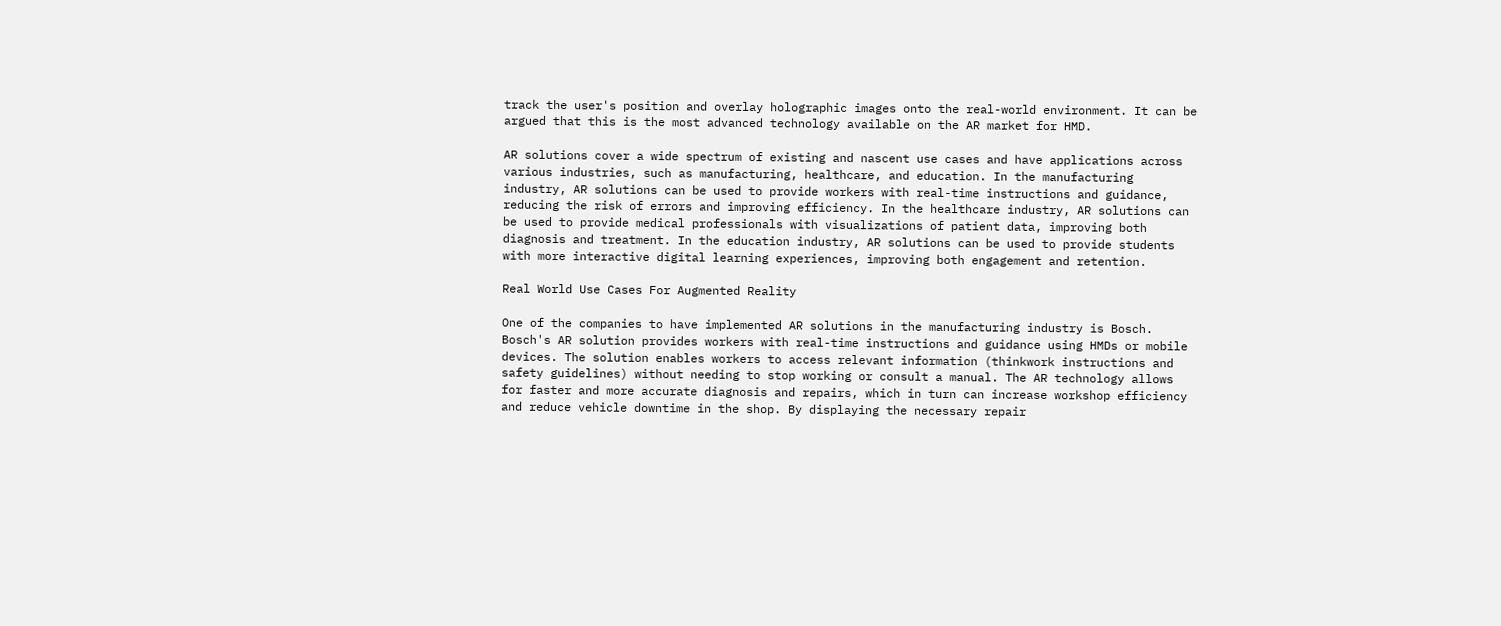track the user's position and overlay holographic images onto the real-world environment. It can be argued that this is the most advanced technology available on the AR market for HMD.

AR solutions cover a wide spectrum of existing and nascent use cases and have applications across various industries, such as manufacturing, healthcare, and education. In the manufacturing industry, AR solutions can be used to provide workers with real-time instructions and guidance, reducing the risk of errors and improving efficiency. In the healthcare industry, AR solutions can be used to provide medical professionals with visualizations of patient data, improving both diagnosis and treatment. In the education industry, AR solutions can be used to provide students with more interactive digital learning experiences, improving both engagement and retention.

Real World Use Cases For Augmented Reality

One of the companies to have implemented AR solutions in the manufacturing industry is Bosch. Bosch's AR solution provides workers with real-time instructions and guidance using HMDs or mobile devices. The solution enables workers to access relevant information (thinkwork instructions and safety guidelines) without needing to stop working or consult a manual. The AR technology allows for faster and more accurate diagnosis and repairs, which in turn can increase workshop efficiency and reduce vehicle downtime in the shop. By displaying the necessary repair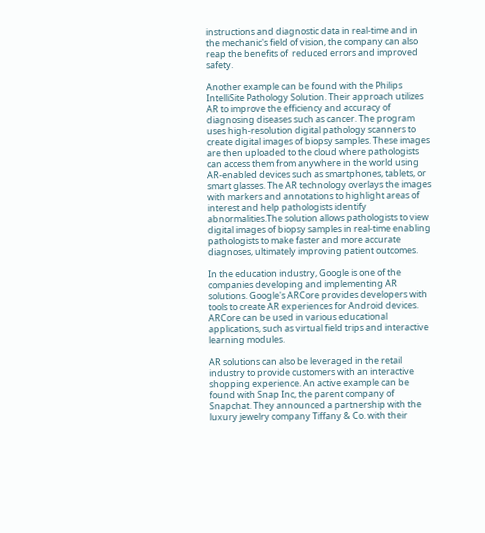instructions and diagnostic data in real-time and in the mechanic's field of vision, the company can also reap the benefits of  reduced errors and improved safety.

Another example can be found with the Philips IntelliSite Pathology Solution. Their approach utilizes AR to improve the efficiency and accuracy of diagnosing diseases such as cancer. The program uses high-resolution digital pathology scanners to create digital images of biopsy samples. These images are then uploaded to the cloud where pathologists can access them from anywhere in the world using AR-enabled devices such as smartphones, tablets, or smart glasses. The AR technology overlays the images with markers and annotations to highlight areas of interest and help pathologists identify abnormalities.The solution allows pathologists to view digital images of biopsy samples in real-time enabling pathologists to make faster and more accurate diagnoses, ultimately improving patient outcomes.

In the education industry, Google is one of the companies developing and implementing AR solutions. Google's ARCore provides developers with tools to create AR experiences for Android devices. ARCore can be used in various educational applications, such as virtual field trips and interactive learning modules.

AR solutions can also be leveraged in the retail industry to provide customers with an interactive shopping experience. An active example can be found with Snap Inc, the parent company of Snapchat. They announced a partnership with the luxury jewelry company Tiffany & Co. with their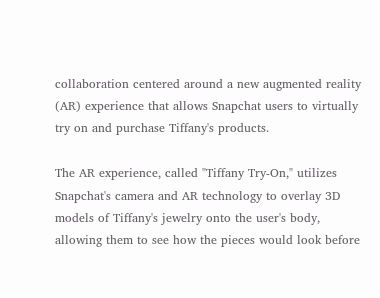collaboration centered around a new augmented reality (AR) experience that allows Snapchat users to virtually try on and purchase Tiffany's products.

The AR experience, called "Tiffany Try-On," utilizes Snapchat's camera and AR technology to overlay 3D models of Tiffany's jewelry onto the user's body, allowing them to see how the pieces would look before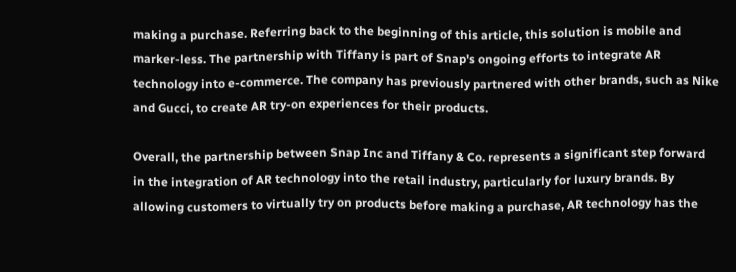making a purchase. Referring back to the beginning of this article, this solution is mobile and marker-less. The partnership with Tiffany is part of Snap's ongoing efforts to integrate AR technology into e-commerce. The company has previously partnered with other brands, such as Nike and Gucci, to create AR try-on experiences for their products.

Overall, the partnership between Snap Inc and Tiffany & Co. represents a significant step forward in the integration of AR technology into the retail industry, particularly for luxury brands. By allowing customers to virtually try on products before making a purchase, AR technology has the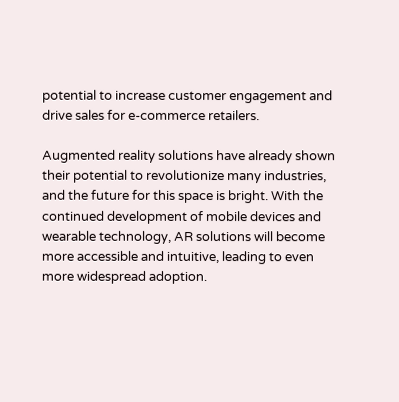potential to increase customer engagement and drive sales for e-commerce retailers.

Augmented reality solutions have already shown their potential to revolutionize many industries, and the future for this space is bright. With the continued development of mobile devices and wearable technology, AR solutions will become more accessible and intuitive, leading to even more widespread adoption.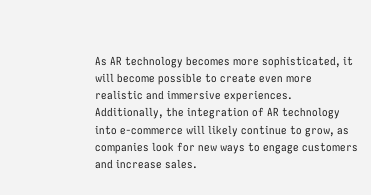As AR technology becomes more sophisticated, it will become possible to create even more realistic and immersive experiences. Additionally, the integration of AR technology into e-commerce will likely continue to grow, as companies look for new ways to engage customers and increase sales.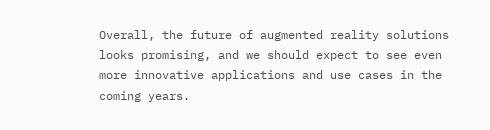Overall, the future of augmented reality solutions looks promising, and we should expect to see even more innovative applications and use cases in the coming years.